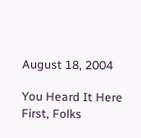August 18, 2004

You Heard It Here First, Folks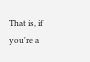That is, if you're a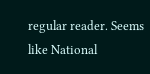regular reader. Seems like National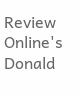Review Online's Donald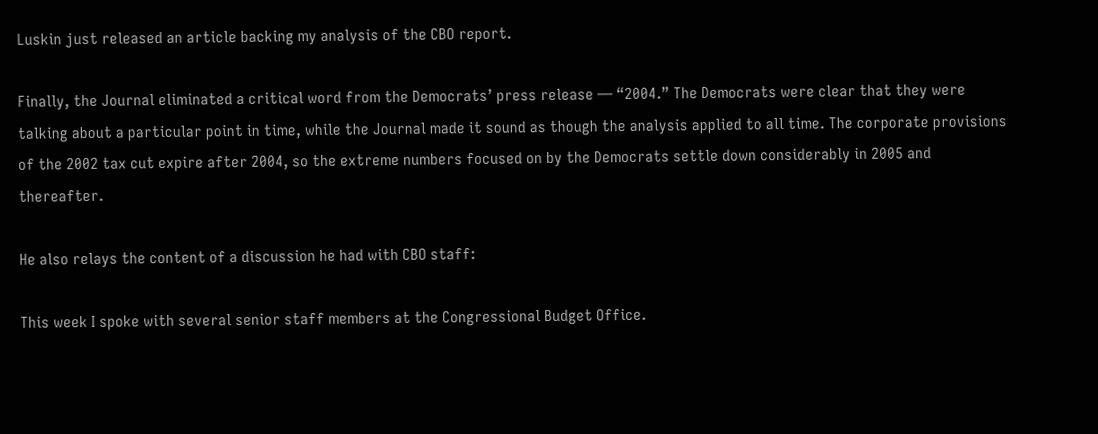Luskin just released an article backing my analysis of the CBO report.

Finally, the Journal eliminated a critical word from the Democrats’ press release — “2004.” The Democrats were clear that they were talking about a particular point in time, while the Journal made it sound as though the analysis applied to all time. The corporate provisions of the 2002 tax cut expire after 2004, so the extreme numbers focused on by the Democrats settle down considerably in 2005 and thereafter.

He also relays the content of a discussion he had with CBO staff:

This week I spoke with several senior staff members at the Congressional Budget Office.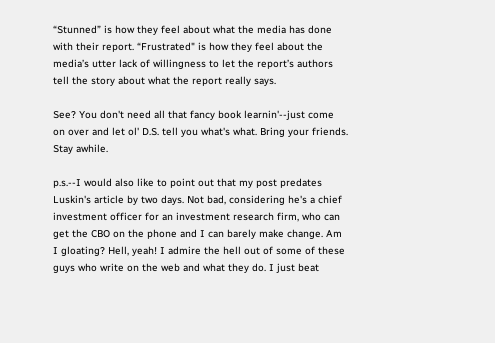“Stunned” is how they feel about what the media has done with their report. “Frustrated" is how they feel about the media’s utter lack of willingness to let the report’s authors tell the story about what the report really says.

See? You don't need all that fancy book learnin'--just come on over and let ol' D.S. tell you what's what. Bring your friends. Stay awhile.

p.s.--I would also like to point out that my post predates Luskin's article by two days. Not bad, considering he's a chief investment officer for an investment research firm, who can get the CBO on the phone and I can barely make change. Am I gloating? Hell, yeah! I admire the hell out of some of these guys who write on the web and what they do. I just beat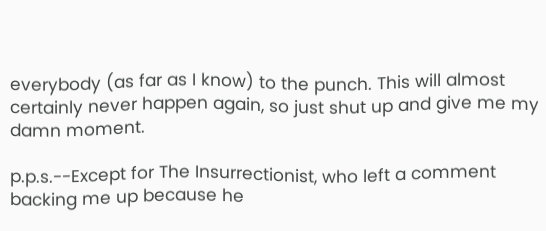everybody (as far as I know) to the punch. This will almost certainly never happen again, so just shut up and give me my damn moment.

p.p.s.--Except for The Insurrectionist, who left a comment backing me up because he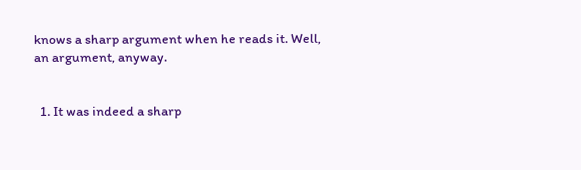knows a sharp argument when he reads it. Well, an argument, anyway.


  1. It was indeed a sharp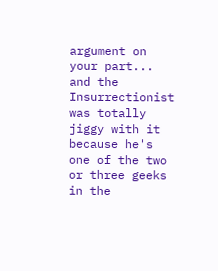argument on your part... and the Insurrectionist was totally jiggy with it because he's one of the two or three geeks in the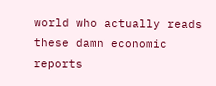world who actually reads these damn economic reports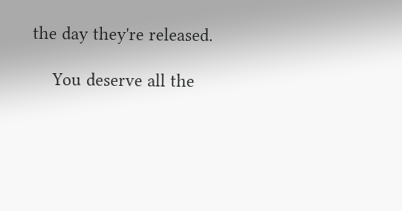the day they're released.

    You deserve all the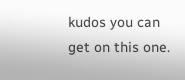kudos you can get on this one.